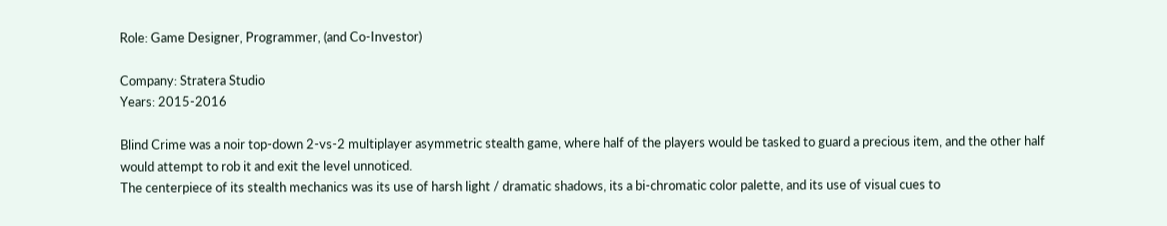Role: Game Designer, Programmer, (and Co-Investor)

Company: Stratera Studio
Years: 2015-2016

Blind Crime was a noir top-down 2-vs-2 multiplayer asymmetric stealth game, where half of the players would be tasked to guard a precious item, and the other half would attempt to rob it and exit the level unnoticed.
The centerpiece of its stealth mechanics was its use of harsh light / dramatic shadows, its a bi-chromatic color palette, and its use of visual cues to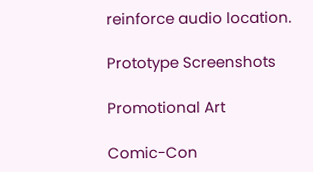reinforce audio location.

Prototype Screenshots

Promotional Art

Comic-Con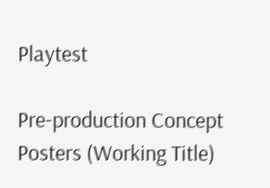Playtest

Pre-production Concept Posters (Working Title)